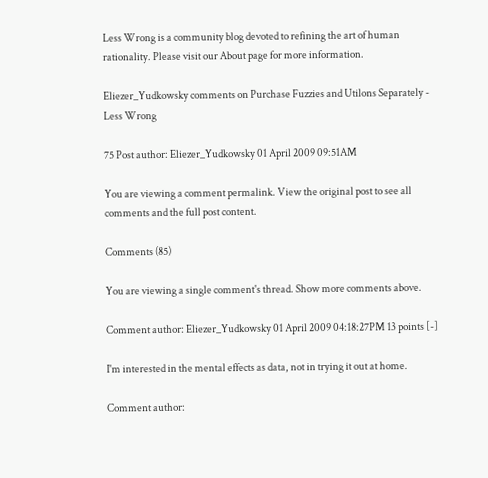Less Wrong is a community blog devoted to refining the art of human rationality. Please visit our About page for more information.

Eliezer_Yudkowsky comments on Purchase Fuzzies and Utilons Separately - Less Wrong

75 Post author: Eliezer_Yudkowsky 01 April 2009 09:51AM

You are viewing a comment permalink. View the original post to see all comments and the full post content.

Comments (85)

You are viewing a single comment's thread. Show more comments above.

Comment author: Eliezer_Yudkowsky 01 April 2009 04:18:27PM 13 points [-]

I'm interested in the mental effects as data, not in trying it out at home.

Comment author: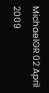MichaelGR 02 April 2009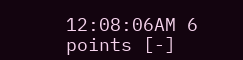12:08:06AM 6 points [-]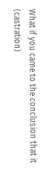What if you came to the conclusion that it (castration)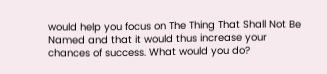would help you focus on The Thing That Shall Not Be Named and that it would thus increase your chances of success. What would you do?